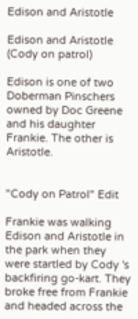Edison and Aristotle

Edison and Aristotle (Cody on patrol)

Edison is one of two Doberman Pinschers owned by Doc Greene and his daughter Frankie. The other is Aristotle.


"Cody on Patrol" Edit

Frankie was walking Edison and Aristotle in the park when they were startled by Cody 's backfiring go-kart. They broke free from Frankie and headed across the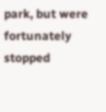park, but were fortunately stopped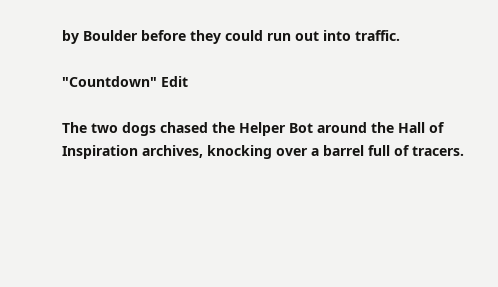by Boulder before they could run out into traffic.

"Countdown" Edit

The two dogs chased the Helper Bot around the Hall of Inspiration archives, knocking over a barrel full of tracers.